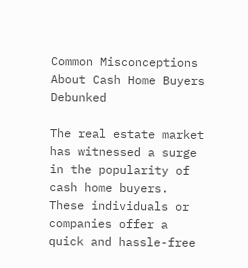Common Misconceptions About Cash Home Buyers Debunked

The real estate market has witnessed a surge in the popularity of cash home buyers. These individuals or companies offer a quick and hassle-free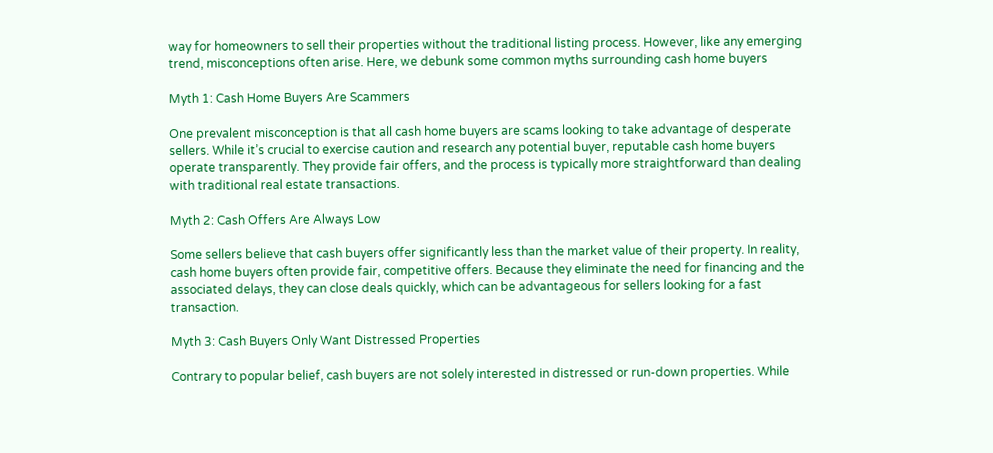way for homeowners to sell their properties without the traditional listing process. However, like any emerging trend, misconceptions often arise. Here, we debunk some common myths surrounding cash home buyers

Myth 1: Cash Home Buyers Are Scammers

One prevalent misconception is that all cash home buyers are scams looking to take advantage of desperate sellers. While it’s crucial to exercise caution and research any potential buyer, reputable cash home buyers operate transparently. They provide fair offers, and the process is typically more straightforward than dealing with traditional real estate transactions.

Myth 2: Cash Offers Are Always Low

Some sellers believe that cash buyers offer significantly less than the market value of their property. In reality, cash home buyers often provide fair, competitive offers. Because they eliminate the need for financing and the associated delays, they can close deals quickly, which can be advantageous for sellers looking for a fast transaction.

Myth 3: Cash Buyers Only Want Distressed Properties

Contrary to popular belief, cash buyers are not solely interested in distressed or run-down properties. While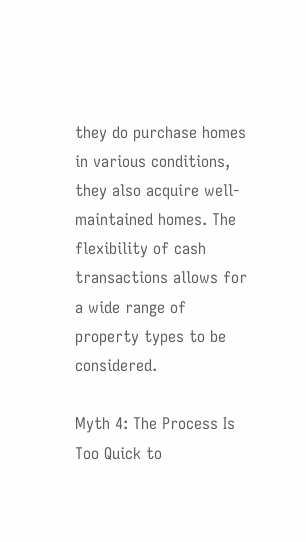they do purchase homes in various conditions, they also acquire well-maintained homes. The flexibility of cash transactions allows for a wide range of property types to be considered.

Myth 4: The Process Is Too Quick to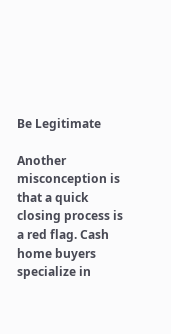Be Legitimate

Another misconception is that a quick closing process is a red flag. Cash home buyers specialize in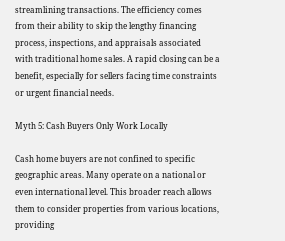streamlining transactions. The efficiency comes from their ability to skip the lengthy financing process, inspections, and appraisals associated with traditional home sales. A rapid closing can be a benefit, especially for sellers facing time constraints or urgent financial needs.

Myth 5: Cash Buyers Only Work Locally

Cash home buyers are not confined to specific geographic areas. Many operate on a national or even international level. This broader reach allows them to consider properties from various locations, providing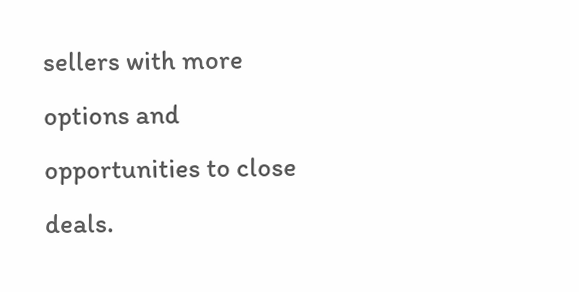sellers with more options and opportunities to close deals.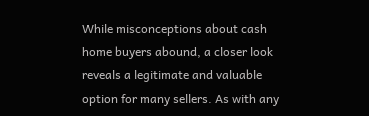While misconceptions about cash home buyers abound, a closer look reveals a legitimate and valuable option for many sellers. As with any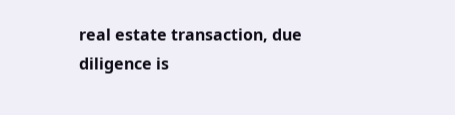real estate transaction, due diligence is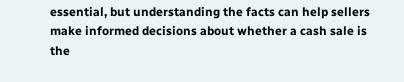essential, but understanding the facts can help sellers make informed decisions about whether a cash sale is the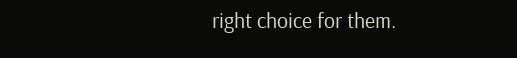right choice for them.